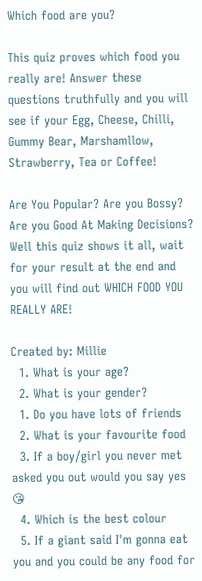Which food are you?

This quiz proves which food you really are! Answer these questions truthfully and you will see if your Egg, Cheese, Chilli, Gummy Bear, Marshamllow, Strawberry, Tea or Coffee!

Are You Popular? Are you Bossy? Are you Good At Making Decisions? Well this quiz shows it all, wait for your result at the end and you will find out WHICH FOOD YOU REALLY ARE!

Created by: Millie
  1. What is your age?
  2. What is your gender?
  1. Do you have lots of friends
  2. What is your favourite food
  3. If a boy/girl you never met asked you out would you say yes 😘
  4. Which is the best colour
  5. If a giant said I'm gonna eat you and you could be any food for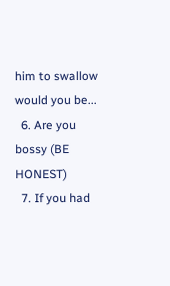him to swallow would you be...
  6. Are you bossy (BE HONEST)
  7. If you had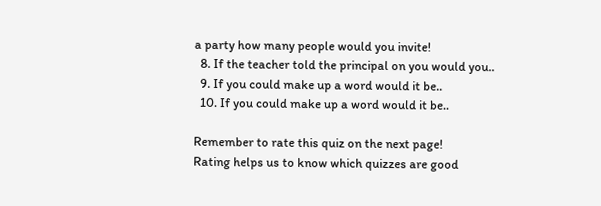a party how many people would you invite!
  8. If the teacher told the principal on you would you..
  9. If you could make up a word would it be..
  10. If you could make up a word would it be..

Remember to rate this quiz on the next page!
Rating helps us to know which quizzes are good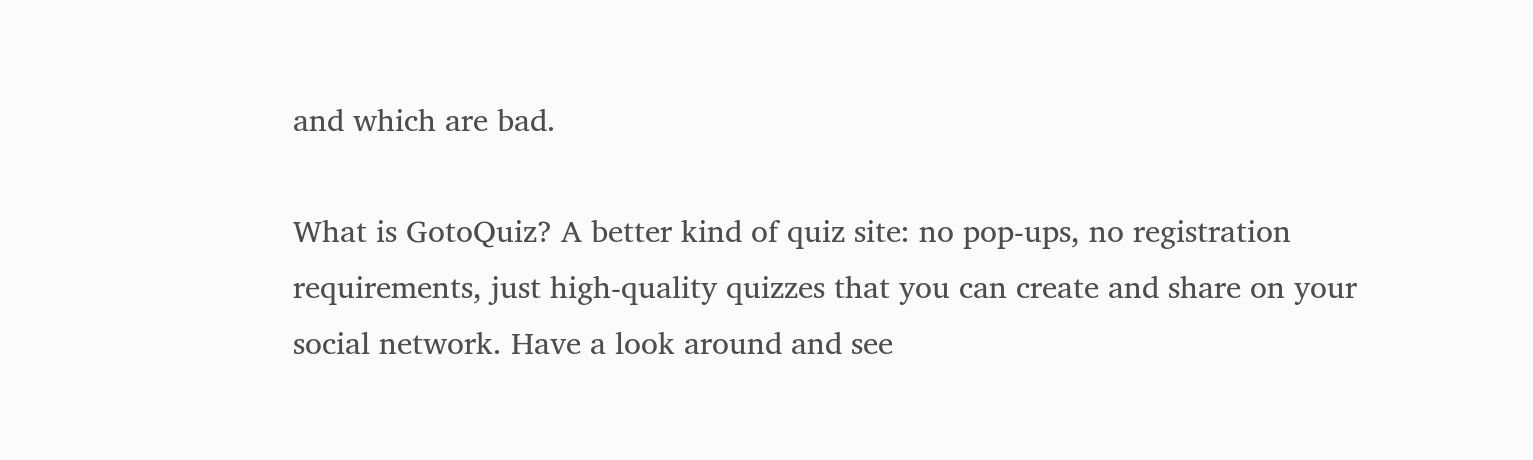and which are bad.

What is GotoQuiz? A better kind of quiz site: no pop-ups, no registration requirements, just high-quality quizzes that you can create and share on your social network. Have a look around and see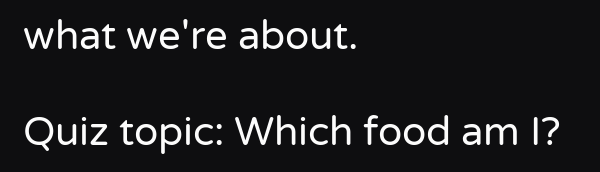what we're about.

Quiz topic: Which food am I?